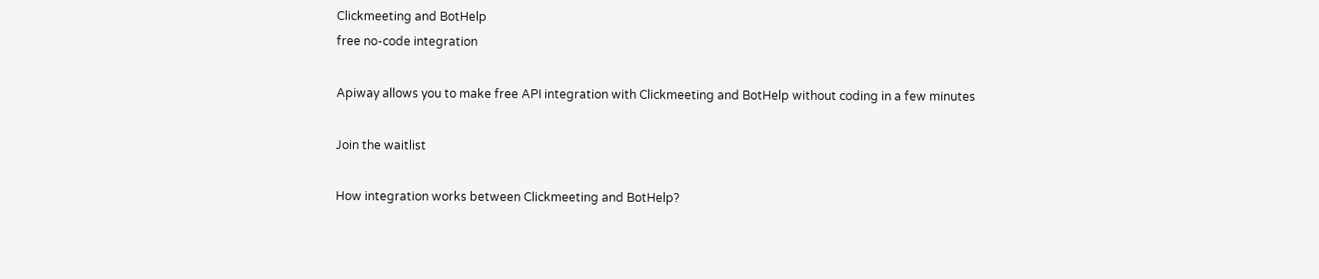Clickmeeting and BotHelp
free no-code integration

Apiway allows you to make free API integration with Clickmeeting and BotHelp without coding in a few minutes

Join the waitlist

How integration works between Clickmeeting and BotHelp?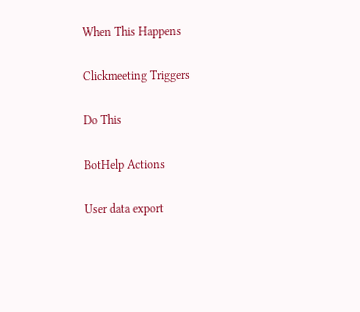When This Happens

Clickmeeting Triggers

Do This

BotHelp Actions

User data export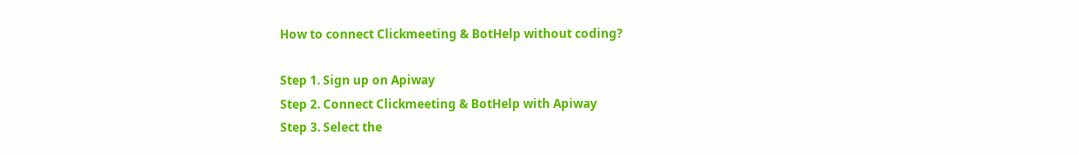How to connect Clickmeeting & BotHelp without coding?

Step 1. Sign up on Apiway
Step 2. Connect Clickmeeting & BotHelp with Apiway
Step 3. Select the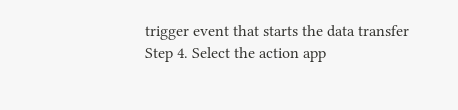trigger event that starts the data transfer
Step 4. Select the action app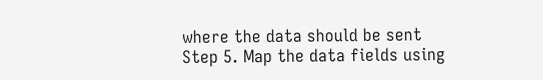where the data should be sent
Step 5. Map the data fields using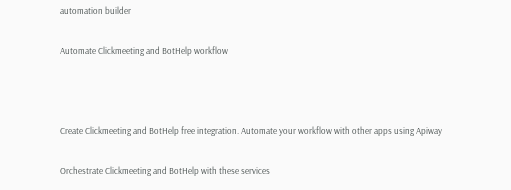automation builder

Automate Clickmeeting and BotHelp workflow



Create Clickmeeting and BotHelp free integration. Automate your workflow with other apps using Apiway

Orchestrate Clickmeeting and BotHelp with these services